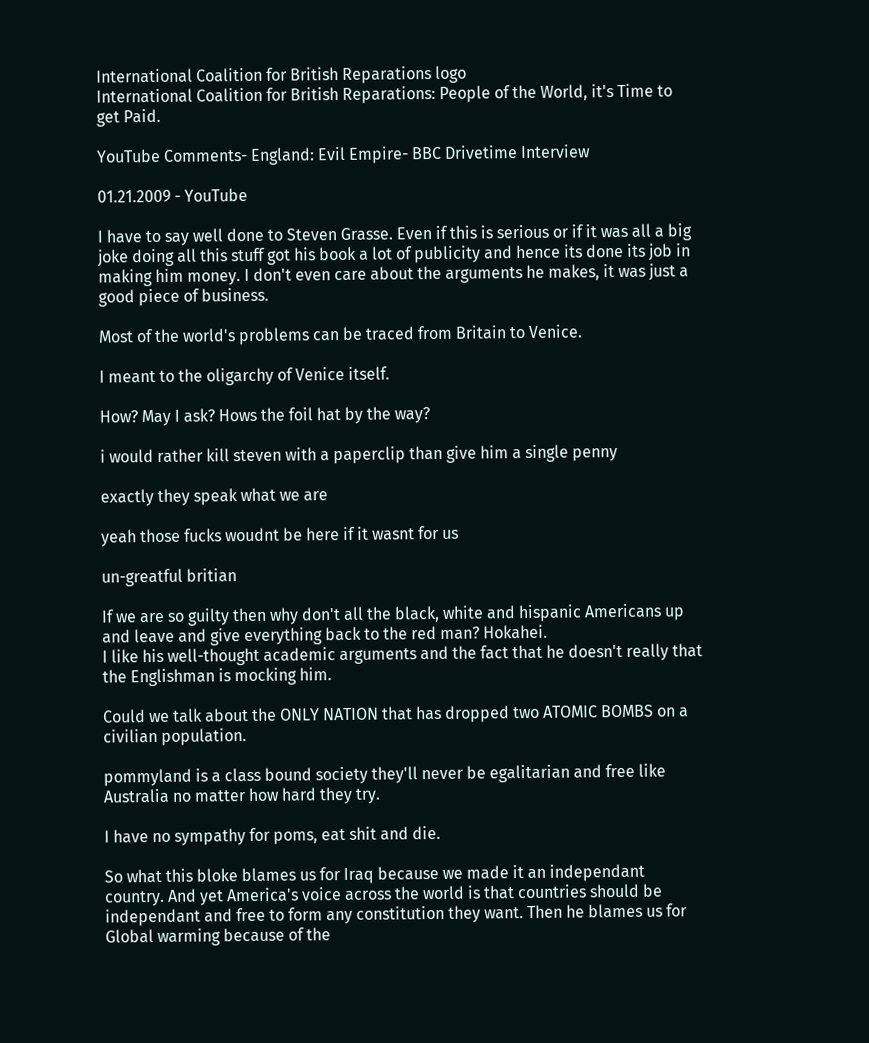International Coalition for British Reparations logo
International Coalition for British Reparations: People of the World, it's Time to get Paid.

YouTube Comments- England: Evil Empire- BBC Drivetime Interview

01.21.2009 - YouTube

I have to say well done to Steven Grasse. Even if this is serious or if it was all a big joke doing all this stuff got his book a lot of publicity and hence its done its job in making him money. I don't even care about the arguments he makes, it was just a good piece of business.

Most of the world's problems can be traced from Britain to Venice.

I meant to the oligarchy of Venice itself.

How? May I ask? Hows the foil hat by the way?

i would rather kill steven with a paperclip than give him a single penny

exactly they speak what we are

yeah those fucks woudnt be here if it wasnt for us

un-greatful britian

If we are so guilty then why don't all the black, white and hispanic Americans up and leave and give everything back to the red man? Hokahei.
I like his well-thought academic arguments and the fact that he doesn't really that the Englishman is mocking him.

Could we talk about the ONLY NATION that has dropped two ATOMIC BOMBS on a civilian population.

pommyland is a class bound society they'll never be egalitarian and free like Australia no matter how hard they try.

I have no sympathy for poms, eat shit and die.

So what this bloke blames us for Iraq because we made it an independant country. And yet America's voice across the world is that countries should be independant and free to form any constitution they want. Then he blames us for Global warming because of the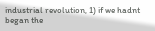industrial revolution, 1) if we hadnt began the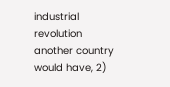industrial revolution another country would have, 2)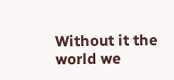Without it the world we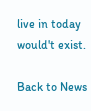live in today would't exist.

Back to News